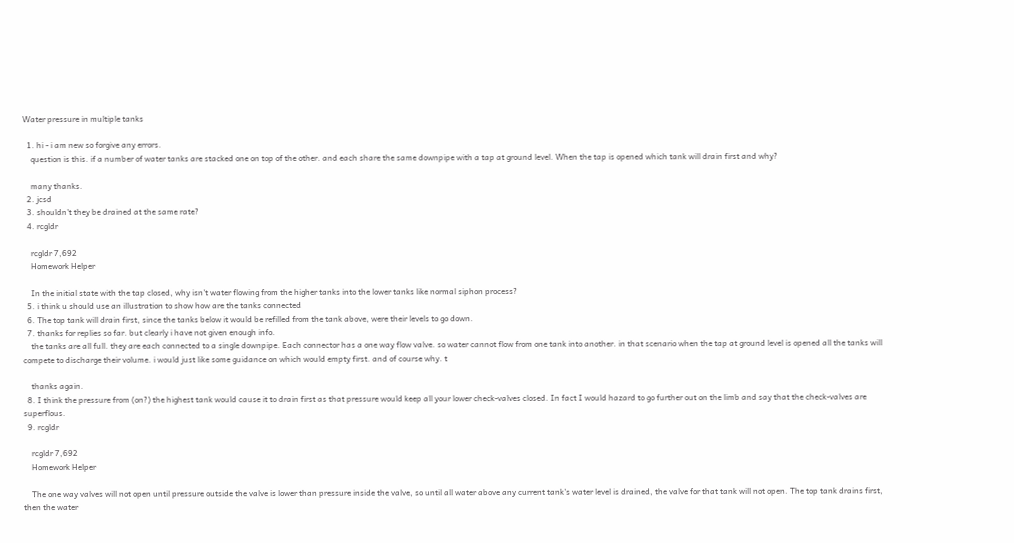Water pressure in multiple tanks

  1. hi - i am new so forgive any errors.
    question is this. if a number of water tanks are stacked one on top of the other. and each share the same downpipe with a tap at ground level. When the tap is opened which tank will drain first and why?

    many thanks.
  2. jcsd
  3. shouldn't they be drained at the same rate?
  4. rcgldr

    rcgldr 7,692
    Homework Helper

    In the initial state with the tap closed, why isn't water flowing from the higher tanks into the lower tanks like normal siphon process?
  5. i think u should use an illustration to show how are the tanks connected
  6. The top tank will drain first, since the tanks below it would be refilled from the tank above, were their levels to go down.
  7. thanks for replies so far. but clearly i have not given enough info.
    the tanks are all full. they are each connected to a single downpipe. Each connector has a one way flow valve. so water cannot flow from one tank into another. in that scenario when the tap at ground level is opened all the tanks will compete to discharge their volume. i would just like some guidance on which would empty first. and of course why. t

    thanks again.
  8. I think the pressure from (on?) the highest tank would cause it to drain first as that pressure would keep all your lower check-valves closed. In fact I would hazard to go further out on the limb and say that the check-valves are superflous.
  9. rcgldr

    rcgldr 7,692
    Homework Helper

    The one way valves will not open until pressure outside the valve is lower than pressure inside the valve, so until all water above any current tank's water level is drained, the valve for that tank will not open. The top tank drains first, then the water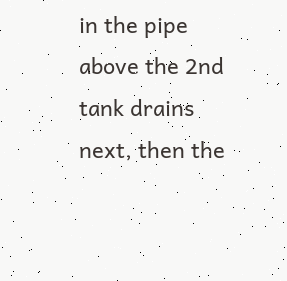in the pipe above the 2nd tank drains next, then the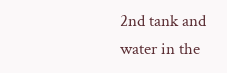2nd tank and water in the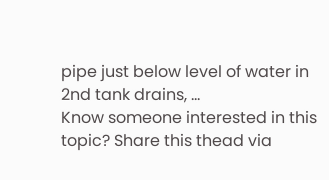pipe just below level of water in 2nd tank drains, ...
Know someone interested in this topic? Share this thead via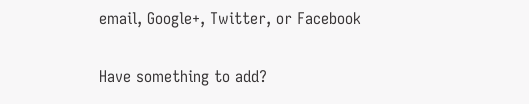email, Google+, Twitter, or Facebook

Have something to add?